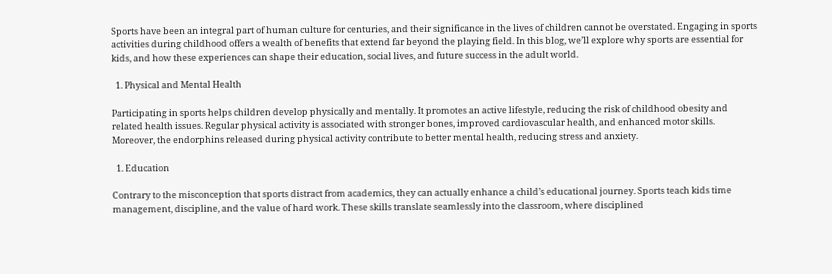Sports have been an integral part of human culture for centuries, and their significance in the lives of children cannot be overstated. Engaging in sports activities during childhood offers a wealth of benefits that extend far beyond the playing field. In this blog, we’ll explore why sports are essential for kids, and how these experiences can shape their education, social lives, and future success in the adult world.

  1. Physical and Mental Health

Participating in sports helps children develop physically and mentally. It promotes an active lifestyle, reducing the risk of childhood obesity and related health issues. Regular physical activity is associated with stronger bones, improved cardiovascular health, and enhanced motor skills. Moreover, the endorphins released during physical activity contribute to better mental health, reducing stress and anxiety.

  1. Education

Contrary to the misconception that sports distract from academics, they can actually enhance a child’s educational journey. Sports teach kids time management, discipline, and the value of hard work. These skills translate seamlessly into the classroom, where disciplined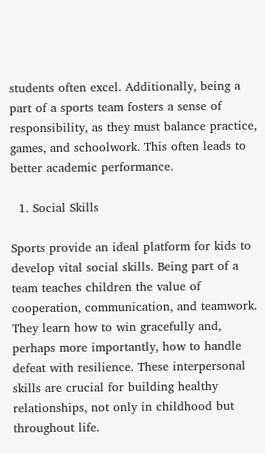students often excel. Additionally, being a part of a sports team fosters a sense of responsibility, as they must balance practice, games, and schoolwork. This often leads to better academic performance.

  1. Social Skills

Sports provide an ideal platform for kids to develop vital social skills. Being part of a team teaches children the value of cooperation, communication, and teamwork. They learn how to win gracefully and, perhaps more importantly, how to handle defeat with resilience. These interpersonal skills are crucial for building healthy relationships, not only in childhood but throughout life.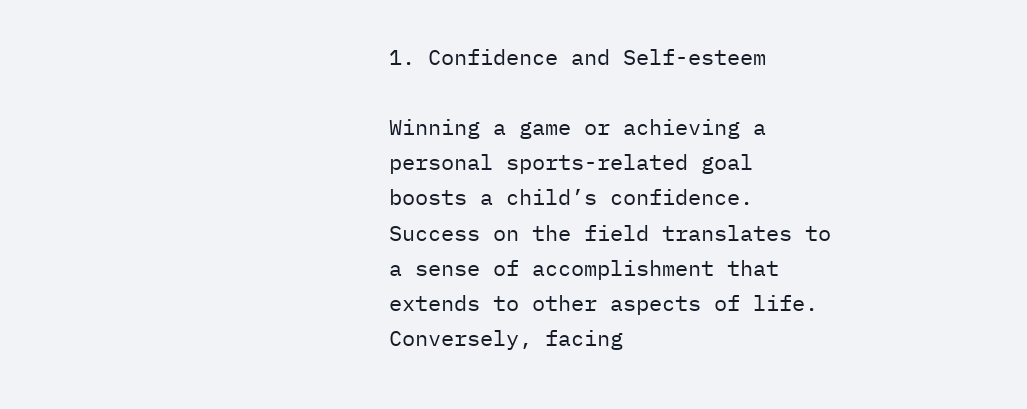1. Confidence and Self-esteem

Winning a game or achieving a personal sports-related goal boosts a child’s confidence. Success on the field translates to a sense of accomplishment that extends to other aspects of life. Conversely, facing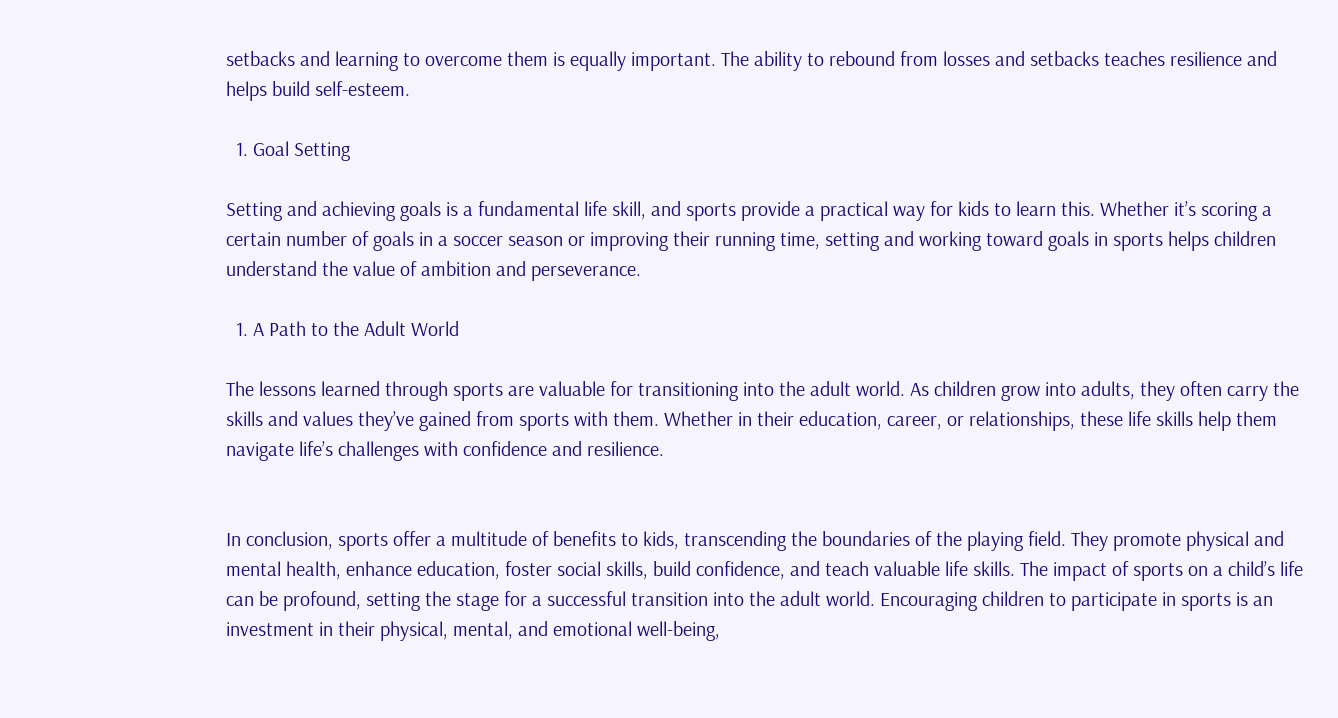setbacks and learning to overcome them is equally important. The ability to rebound from losses and setbacks teaches resilience and helps build self-esteem.

  1. Goal Setting

Setting and achieving goals is a fundamental life skill, and sports provide a practical way for kids to learn this. Whether it’s scoring a certain number of goals in a soccer season or improving their running time, setting and working toward goals in sports helps children understand the value of ambition and perseverance.

  1. A Path to the Adult World

The lessons learned through sports are valuable for transitioning into the adult world. As children grow into adults, they often carry the skills and values they’ve gained from sports with them. Whether in their education, career, or relationships, these life skills help them navigate life’s challenges with confidence and resilience.


In conclusion, sports offer a multitude of benefits to kids, transcending the boundaries of the playing field. They promote physical and mental health, enhance education, foster social skills, build confidence, and teach valuable life skills. The impact of sports on a child’s life can be profound, setting the stage for a successful transition into the adult world. Encouraging children to participate in sports is an investment in their physical, mental, and emotional well-being,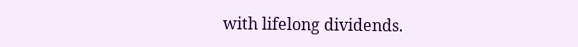with lifelong dividends.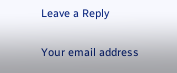Leave a Reply

Your email address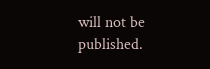will not be published.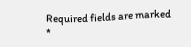Required fields are marked *